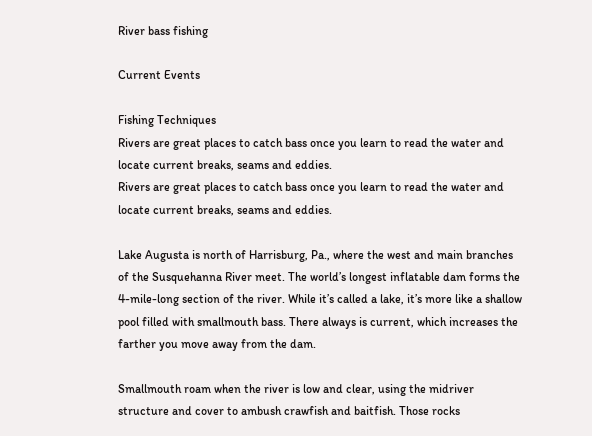River bass fishing

Current Events

Fishing Techniques
Rivers are great places to catch bass once you learn to read the water and locate current breaks, seams and eddies.
Rivers are great places to catch bass once you learn to read the water and locate current breaks, seams and eddies.

Lake Augusta is north of Harrisburg, Pa., where the west and main branches of the Susquehanna River meet. The world’s longest inflatable dam forms the 4-mile-long section of the river. While it’s called a lake, it’s more like a shallow pool filled with smallmouth bass. There always is current, which increases the farther you move away from the dam.

Smallmouth roam when the river is low and clear, using the midriver structure and cover to ambush crawfish and baitfish. Those rocks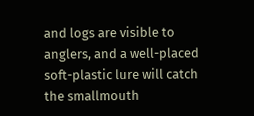and logs are visible to anglers, and a well-placed soft-plastic lure will catch the smallmouth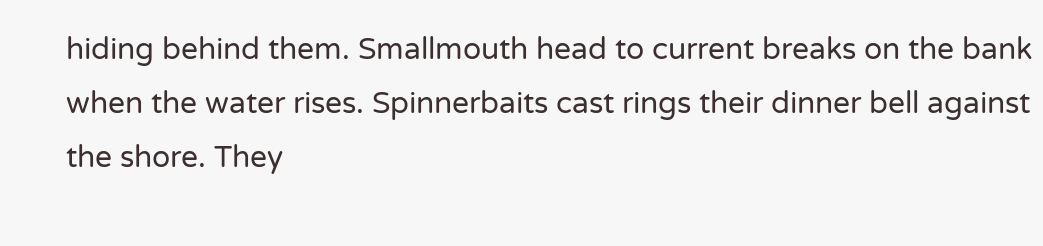hiding behind them. Smallmouth head to current breaks on the bank when the water rises. Spinnerbaits cast rings their dinner bell against the shore. They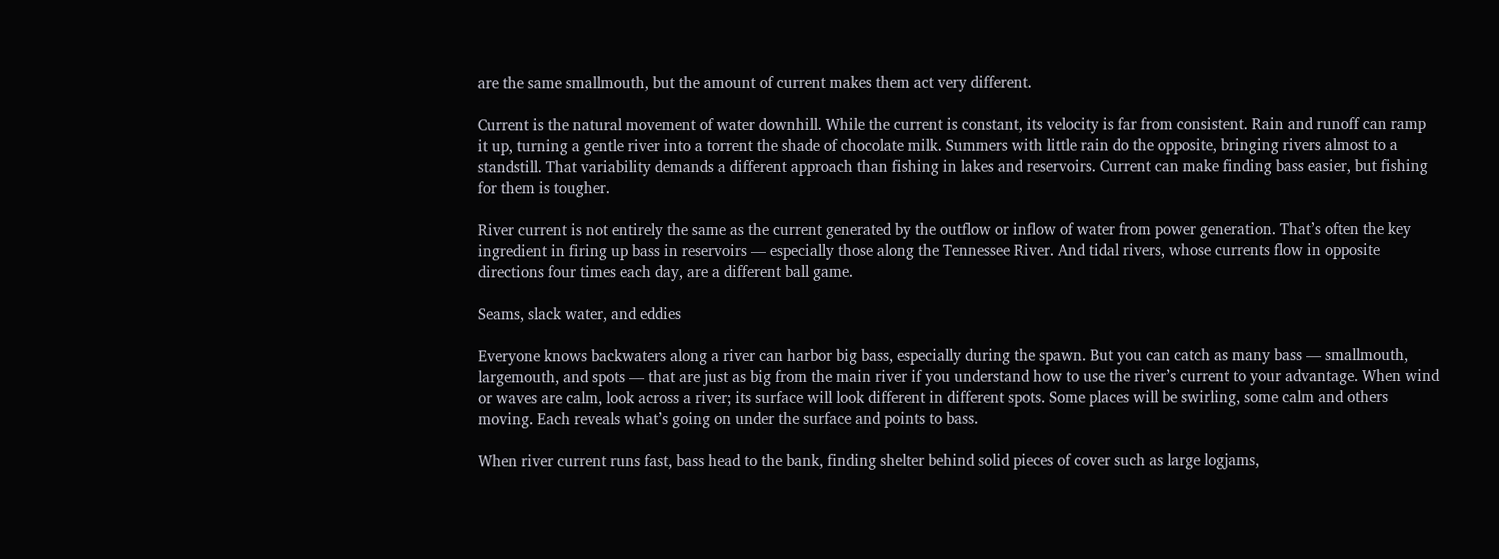are the same smallmouth, but the amount of current makes them act very different.

Current is the natural movement of water downhill. While the current is constant, its velocity is far from consistent. Rain and runoff can ramp it up, turning a gentle river into a torrent the shade of chocolate milk. Summers with little rain do the opposite, bringing rivers almost to a standstill. That variability demands a different approach than fishing in lakes and reservoirs. Current can make finding bass easier, but fishing for them is tougher.

River current is not entirely the same as the current generated by the outflow or inflow of water from power generation. That’s often the key ingredient in firing up bass in reservoirs — especially those along the Tennessee River. And tidal rivers, whose currents flow in opposite directions four times each day, are a different ball game.

Seams, slack water, and eddies

Everyone knows backwaters along a river can harbor big bass, especially during the spawn. But you can catch as many bass — smallmouth, largemouth, and spots — that are just as big from the main river if you understand how to use the river’s current to your advantage. When wind or waves are calm, look across a river; its surface will look different in different spots. Some places will be swirling, some calm and others moving. Each reveals what’s going on under the surface and points to bass.

When river current runs fast, bass head to the bank, finding shelter behind solid pieces of cover such as large logjams,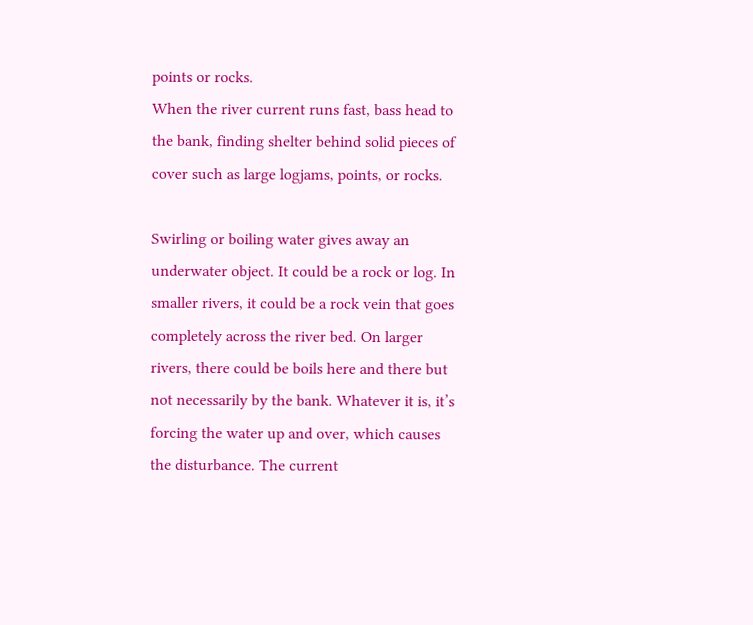points or rocks.
When the river current runs fast, bass head to the bank, finding shelter behind solid pieces of cover such as large logjams, points, or rocks.

Swirling or boiling water gives away an underwater object. It could be a rock or log. In smaller rivers, it could be a rock vein that goes completely across the river bed. On larger rivers, there could be boils here and there but not necessarily by the bank. Whatever it is, it’s forcing the water up and over, which causes the disturbance. The current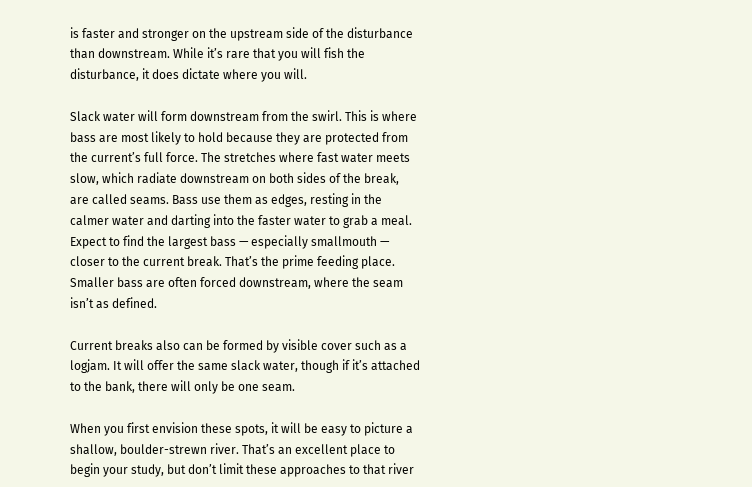is faster and stronger on the upstream side of the disturbance than downstream. While it’s rare that you will fish the disturbance, it does dictate where you will.

Slack water will form downstream from the swirl. This is where bass are most likely to hold because they are protected from the current’s full force. The stretches where fast water meets slow, which radiate downstream on both sides of the break, are called seams. Bass use them as edges, resting in the calmer water and darting into the faster water to grab a meal. Expect to find the largest bass — especially smallmouth — closer to the current break. That’s the prime feeding place. Smaller bass are often forced downstream, where the seam isn’t as defined.

Current breaks also can be formed by visible cover such as a logjam. It will offer the same slack water, though if it’s attached to the bank, there will only be one seam.

When you first envision these spots, it will be easy to picture a shallow, boulder-strewn river. That’s an excellent place to begin your study, but don’t limit these approaches to that river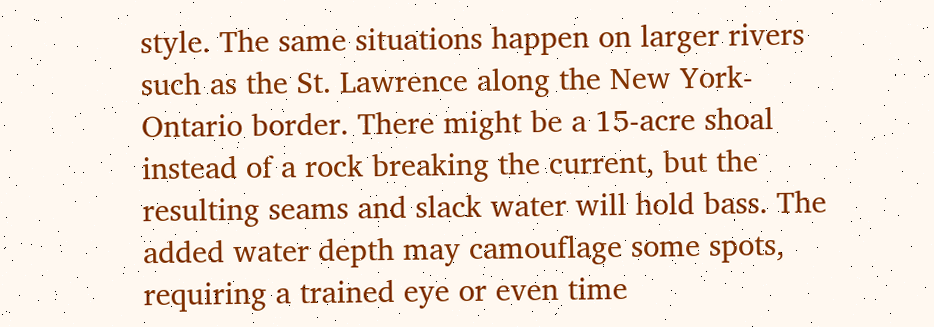style. The same situations happen on larger rivers such as the St. Lawrence along the New York-Ontario border. There might be a 15-acre shoal instead of a rock breaking the current, but the resulting seams and slack water will hold bass. The added water depth may camouflage some spots, requiring a trained eye or even time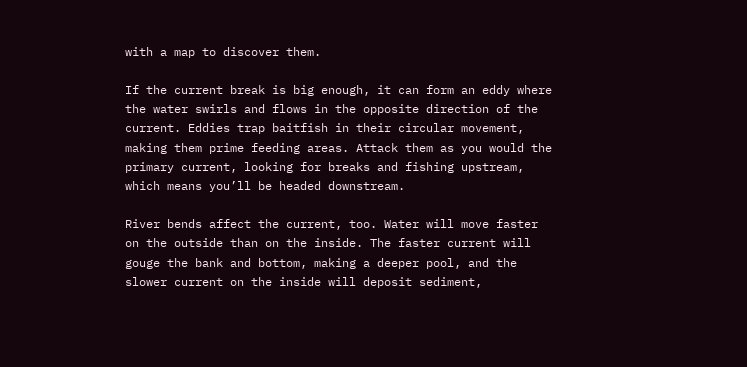with a map to discover them.

If the current break is big enough, it can form an eddy where the water swirls and flows in the opposite direction of the current. Eddies trap baitfish in their circular movement, making them prime feeding areas. Attack them as you would the primary current, looking for breaks and fishing upstream, which means you’ll be headed downstream.

River bends affect the current, too. Water will move faster on the outside than on the inside. The faster current will gouge the bank and bottom, making a deeper pool, and the slower current on the inside will deposit sediment,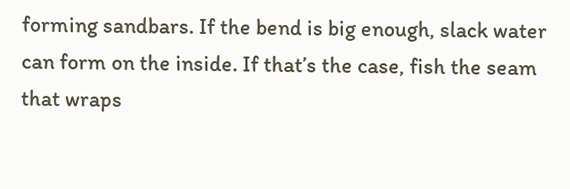forming sandbars. If the bend is big enough, slack water can form on the inside. If that’s the case, fish the seam that wraps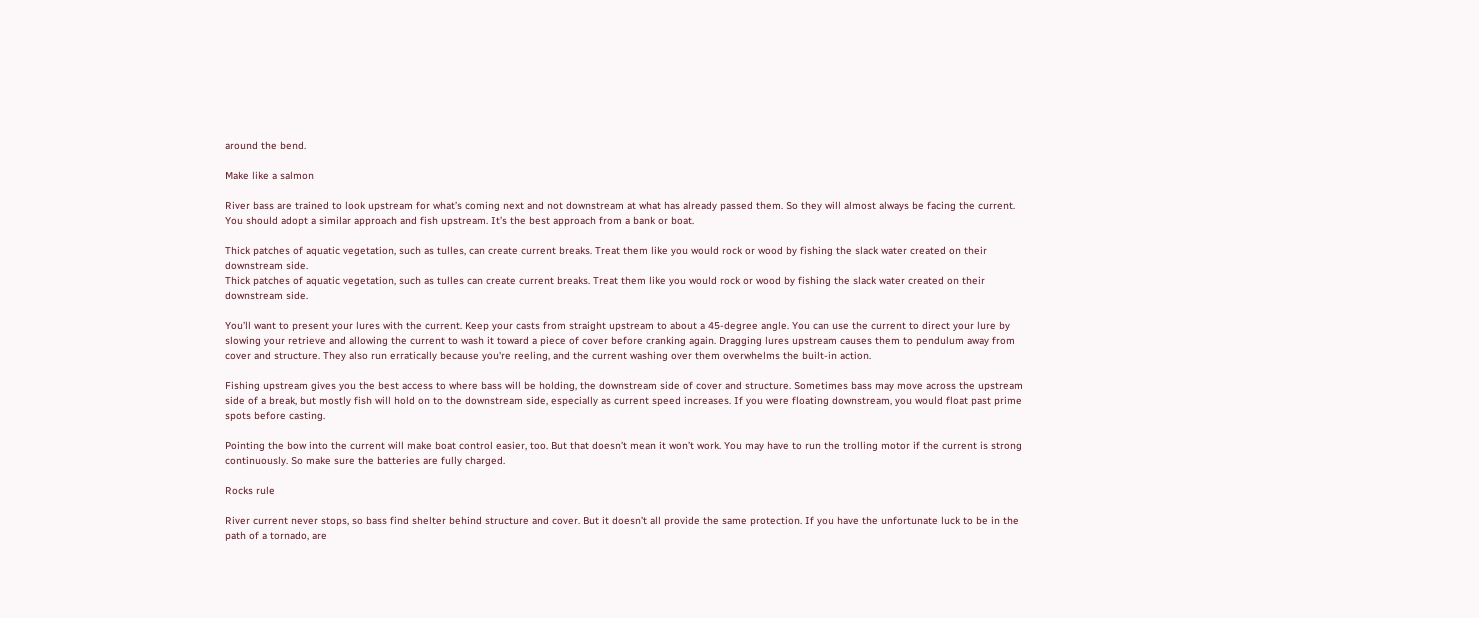around the bend.

Make like a salmon

River bass are trained to look upstream for what’s coming next and not downstream at what has already passed them. So they will almost always be facing the current. You should adopt a similar approach and fish upstream. It’s the best approach from a bank or boat.

Thick patches of aquatic vegetation, such as tulles, can create current breaks. Treat them like you would rock or wood by fishing the slack water created on their downstream side.
Thick patches of aquatic vegetation, such as tulles can create current breaks. Treat them like you would rock or wood by fishing the slack water created on their downstream side.

You’ll want to present your lures with the current. Keep your casts from straight upstream to about a 45-degree angle. You can use the current to direct your lure by slowing your retrieve and allowing the current to wash it toward a piece of cover before cranking again. Dragging lures upstream causes them to pendulum away from cover and structure. They also run erratically because you're reeling, and the current washing over them overwhelms the built-in action.

Fishing upstream gives you the best access to where bass will be holding, the downstream side of cover and structure. Sometimes bass may move across the upstream side of a break, but mostly fish will hold on to the downstream side, especially as current speed increases. If you were floating downstream, you would float past prime spots before casting.

Pointing the bow into the current will make boat control easier, too. But that doesn’t mean it won’t work. You may have to run the trolling motor if the current is strong continuously. So make sure the batteries are fully charged.

Rocks rule

River current never stops, so bass find shelter behind structure and cover. But it doesn’t all provide the same protection. If you have the unfortunate luck to be in the path of a tornado, are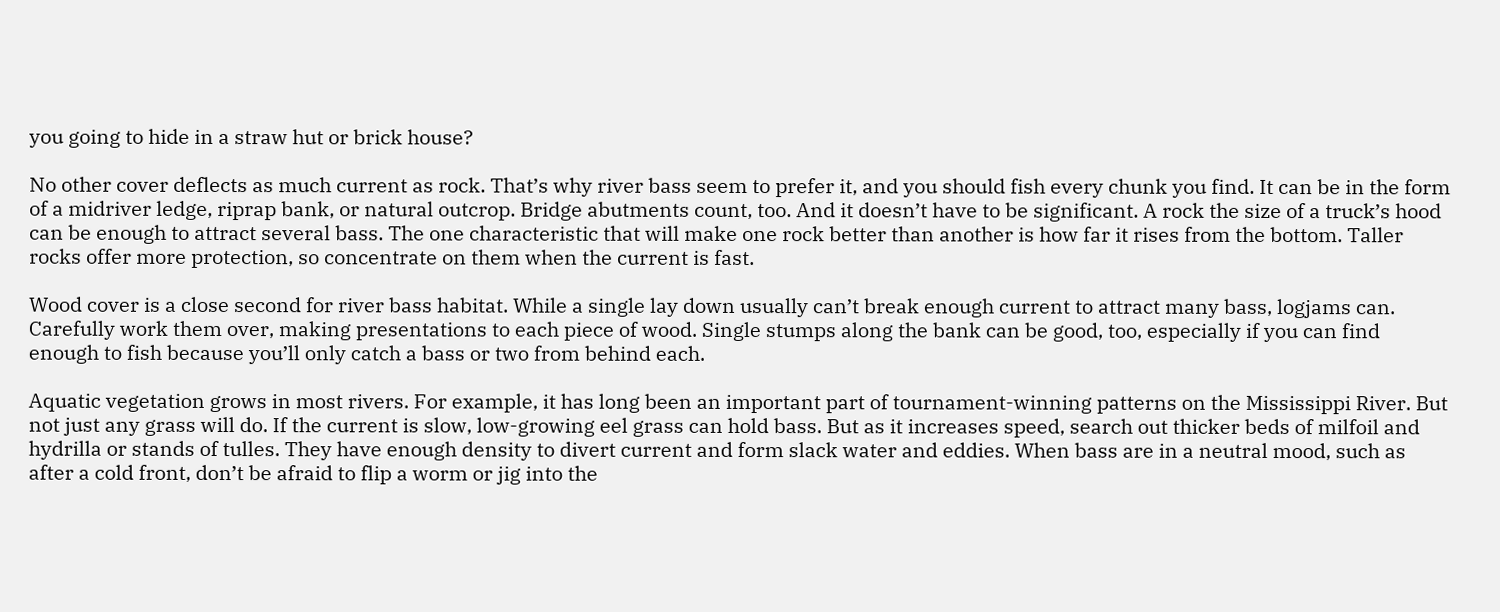you going to hide in a straw hut or brick house?

No other cover deflects as much current as rock. That’s why river bass seem to prefer it, and you should fish every chunk you find. It can be in the form of a midriver ledge, riprap bank, or natural outcrop. Bridge abutments count, too. And it doesn’t have to be significant. A rock the size of a truck’s hood can be enough to attract several bass. The one characteristic that will make one rock better than another is how far it rises from the bottom. Taller rocks offer more protection, so concentrate on them when the current is fast.

Wood cover is a close second for river bass habitat. While a single lay down usually can’t break enough current to attract many bass, logjams can. Carefully work them over, making presentations to each piece of wood. Single stumps along the bank can be good, too, especially if you can find enough to fish because you’ll only catch a bass or two from behind each.

Aquatic vegetation grows in most rivers. For example, it has long been an important part of tournament-winning patterns on the Mississippi River. But not just any grass will do. If the current is slow, low-growing eel grass can hold bass. But as it increases speed, search out thicker beds of milfoil and hydrilla or stands of tulles. They have enough density to divert current and form slack water and eddies. When bass are in a neutral mood, such as after a cold front, don’t be afraid to flip a worm or jig into the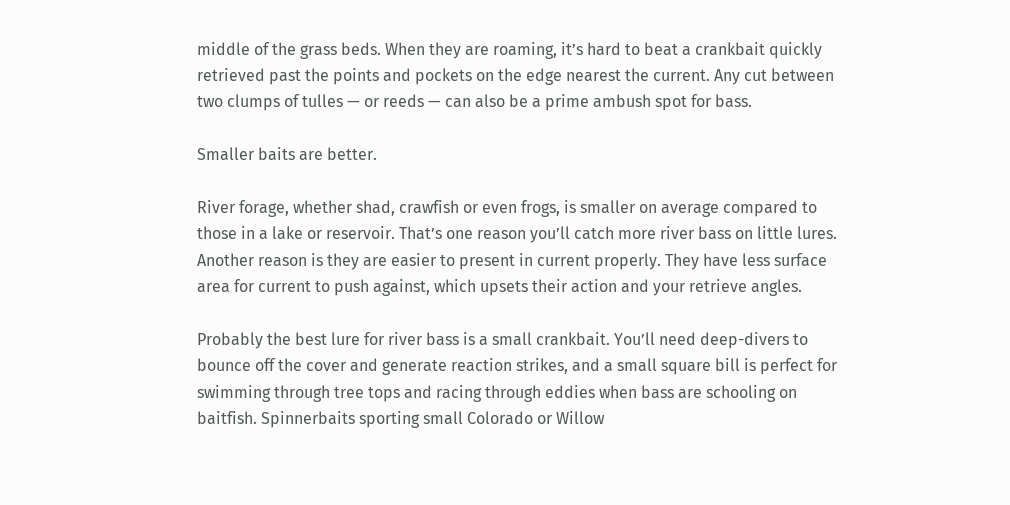middle of the grass beds. When they are roaming, it’s hard to beat a crankbait quickly retrieved past the points and pockets on the edge nearest the current. Any cut between two clumps of tulles — or reeds — can also be a prime ambush spot for bass.

Smaller baits are better.

River forage, whether shad, crawfish or even frogs, is smaller on average compared to those in a lake or reservoir. That’s one reason you’ll catch more river bass on little lures. Another reason is they are easier to present in current properly. They have less surface area for current to push against, which upsets their action and your retrieve angles.

Probably the best lure for river bass is a small crankbait. You’ll need deep-divers to bounce off the cover and generate reaction strikes, and a small square bill is perfect for swimming through tree tops and racing through eddies when bass are schooling on baitfish. Spinnerbaits sporting small Colorado or Willow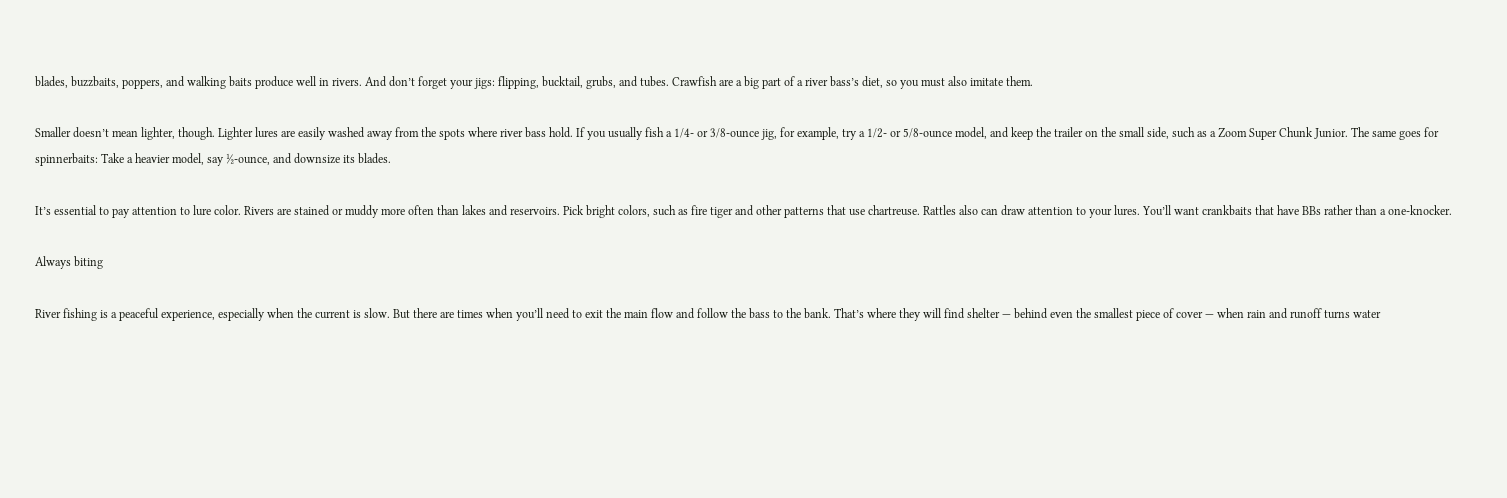blades, buzzbaits, poppers, and walking baits produce well in rivers. And don’t forget your jigs: flipping, bucktail, grubs, and tubes. Crawfish are a big part of a river bass’s diet, so you must also imitate them.

Smaller doesn’t mean lighter, though. Lighter lures are easily washed away from the spots where river bass hold. If you usually fish a 1/4- or 3/8-ounce jig, for example, try a 1/2- or 5/8-ounce model, and keep the trailer on the small side, such as a Zoom Super Chunk Junior. The same goes for spinnerbaits: Take a heavier model, say ½-ounce, and downsize its blades.

It’s essential to pay attention to lure color. Rivers are stained or muddy more often than lakes and reservoirs. Pick bright colors, such as fire tiger and other patterns that use chartreuse. Rattles also can draw attention to your lures. You’ll want crankbaits that have BBs rather than a one-knocker.

Always biting

River fishing is a peaceful experience, especially when the current is slow. But there are times when you’ll need to exit the main flow and follow the bass to the bank. That’s where they will find shelter — behind even the smallest piece of cover — when rain and runoff turns water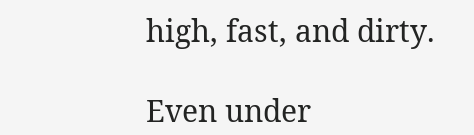high, fast, and dirty.

Even under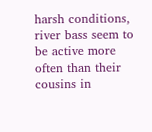harsh conditions, river bass seem to be active more often than their cousins in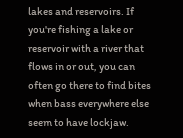lakes and reservoirs. If you're fishing a lake or reservoir with a river that flows in or out, you can often go there to find bites when bass everywhere else seem to have lockjaw.